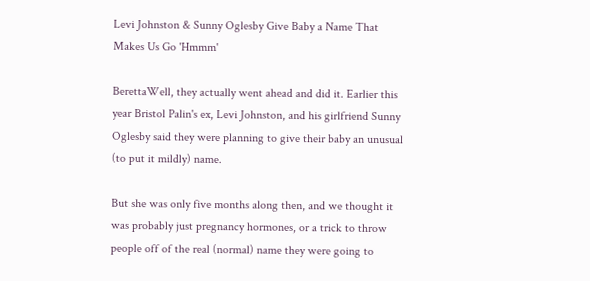Levi Johnston & Sunny Oglesby Give Baby a Name That Makes Us Go 'Hmmm'

BerettaWell, they actually went ahead and did it. Earlier this year Bristol Palin's ex, Levi Johnston, and his girlfriend Sunny Oglesby said they were planning to give their baby an unusual (to put it mildly) name.

But she was only five months along then, and we thought it was probably just pregnancy hormones, or a trick to throw people off of the real (normal) name they were going to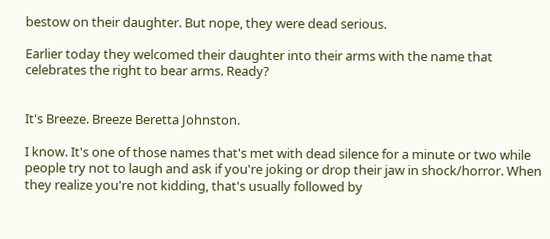bestow on their daughter. But nope, they were dead serious.

Earlier today they welcomed their daughter into their arms with the name that celebrates the right to bear arms. Ready?


It's Breeze. Breeze Beretta Johnston.

I know. It's one of those names that's met with dead silence for a minute or two while people try not to laugh and ask if you're joking or drop their jaw in shock/horror. When they realize you're not kidding, that's usually followed by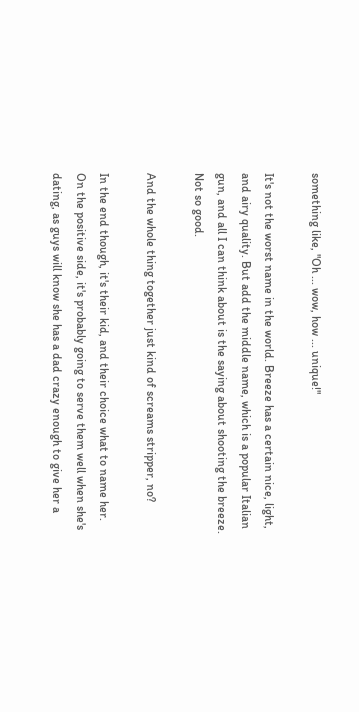something like, "Oh ... wow, how ... unique!"

It's not the worst name in the world. Breeze has a certain nice, light, and airy quality. But add the middle name, which is a popular Italian gun, and all I can think about is the saying about shooting the breeze. Not so good.

And the whole thing together just kind of screams stripper, no?

In the end though, it's their kid, and their choice what to name her. On the positive side, it's probably going to serve them well when she's dating, as guys will know she has a dad crazy enough to give her a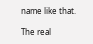name like that.

The real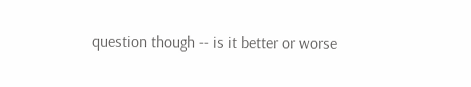question though -- is it better or worse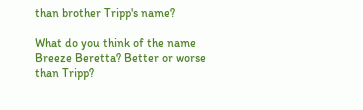than brother Tripp's name?

What do you think of the name Breeze Beretta? Better or worse than Tripp?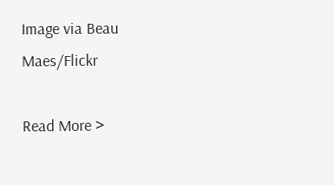Image via Beau Maes/Flickr

Read More >